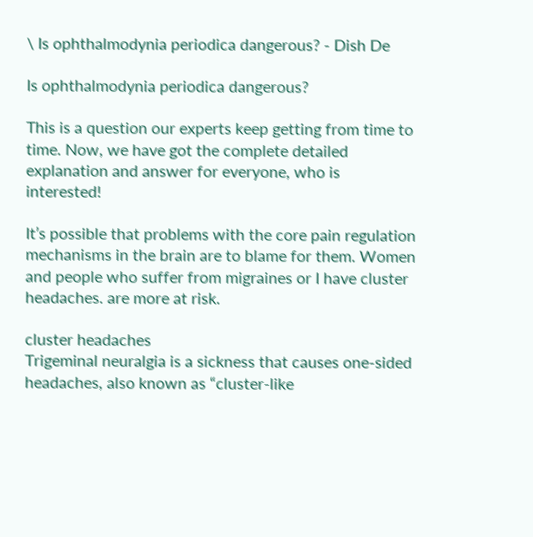\ Is ophthalmodynia periodica dangerous? - Dish De

Is ophthalmodynia periodica dangerous?

This is a question our experts keep getting from time to time. Now, we have got the complete detailed explanation and answer for everyone, who is interested!

It’s possible that problems with the core pain regulation mechanisms in the brain are to blame for them. Women and people who suffer from migraines or I have cluster headaches. are more at risk.

cluster headaches
Trigeminal neuralgia is a sickness that causes one-sided headaches, also known as “cluster-like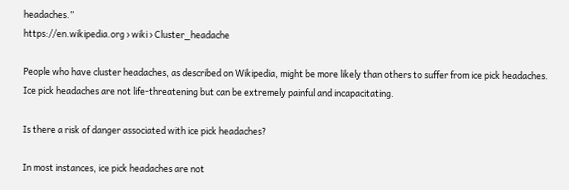headaches.”
https://en.wikipedia.org › wiki › Cluster_headache

People who have cluster headaches, as described on Wikipedia, might be more likely than others to suffer from ice pick headaches. Ice pick headaches are not life-threatening but can be extremely painful and incapacitating.

Is there a risk of danger associated with ice pick headaches?

In most instances, ice pick headaches are not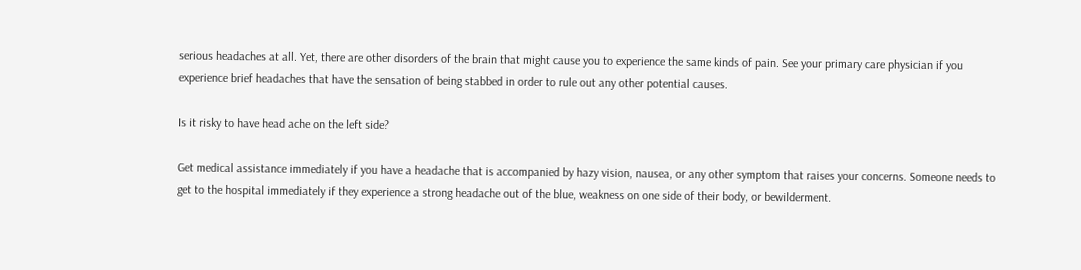serious headaches at all. Yet, there are other disorders of the brain that might cause you to experience the same kinds of pain. See your primary care physician if you experience brief headaches that have the sensation of being stabbed in order to rule out any other potential causes.

Is it risky to have head ache on the left side?

Get medical assistance immediately if you have a headache that is accompanied by hazy vision, nausea, or any other symptom that raises your concerns. Someone needs to get to the hospital immediately if they experience a strong headache out of the blue, weakness on one side of their body, or bewilderment.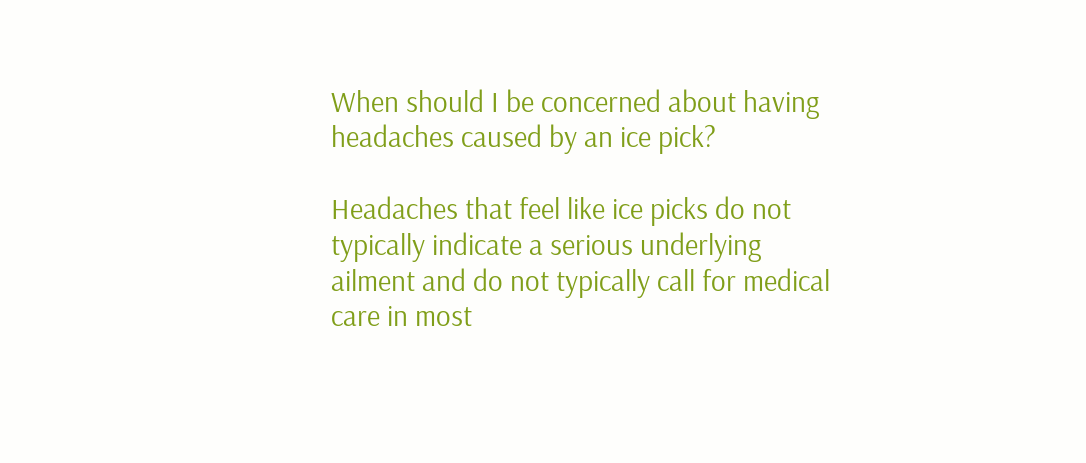When should I be concerned about having headaches caused by an ice pick?

Headaches that feel like ice picks do not typically indicate a serious underlying ailment and do not typically call for medical care in most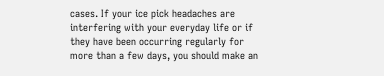cases. If your ice pick headaches are interfering with your everyday life or if they have been occurring regularly for more than a few days, you should make an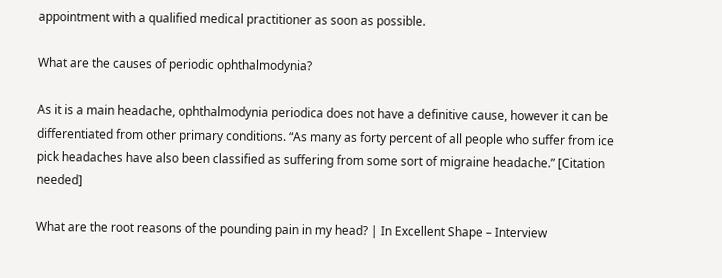appointment with a qualified medical practitioner as soon as possible.

What are the causes of periodic ophthalmodynia?

As it is a main headache, ophthalmodynia periodica does not have a definitive cause, however it can be differentiated from other primary conditions. “As many as forty percent of all people who suffer from ice pick headaches have also been classified as suffering from some sort of migraine headache.” [Citation needed]

What are the root reasons of the pounding pain in my head? | In Excellent Shape – Interview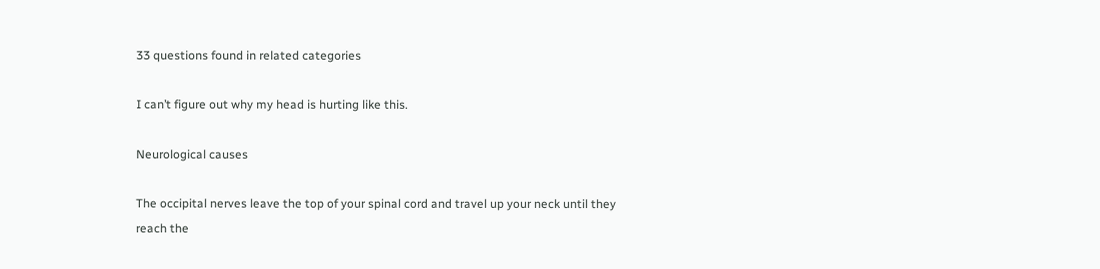33 questions found in related categories

I can’t figure out why my head is hurting like this.

Neurological causes

The occipital nerves leave the top of your spinal cord and travel up your neck until they reach the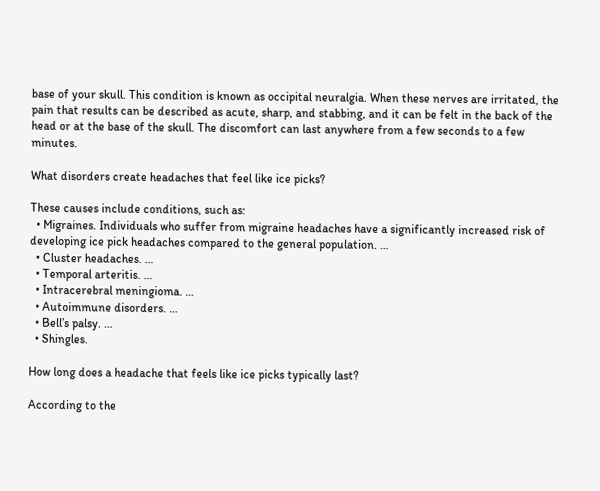base of your skull. This condition is known as occipital neuralgia. When these nerves are irritated, the pain that results can be described as acute, sharp, and stabbing, and it can be felt in the back of the head or at the base of the skull. The discomfort can last anywhere from a few seconds to a few minutes.

What disorders create headaches that feel like ice picks?

These causes include conditions, such as:
  • Migraines. Individuals who suffer from migraine headaches have a significantly increased risk of developing ice pick headaches compared to the general population. …
  • Cluster headaches. …
  • Temporal arteritis. …
  • Intracerebral meningioma. …
  • Autoimmune disorders. …
  • Bell’s palsy. …
  • Shingles.

How long does a headache that feels like ice picks typically last?

According to the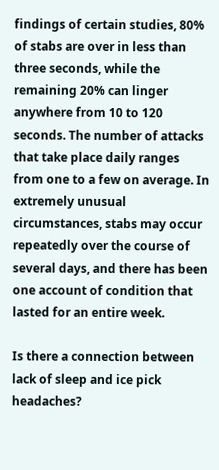findings of certain studies, 80% of stabs are over in less than three seconds, while the remaining 20% can linger anywhere from 10 to 120 seconds. The number of attacks that take place daily ranges from one to a few on average. In extremely unusual circumstances, stabs may occur repeatedly over the course of several days, and there has been one account of condition that lasted for an entire week.

Is there a connection between lack of sleep and ice pick headaches?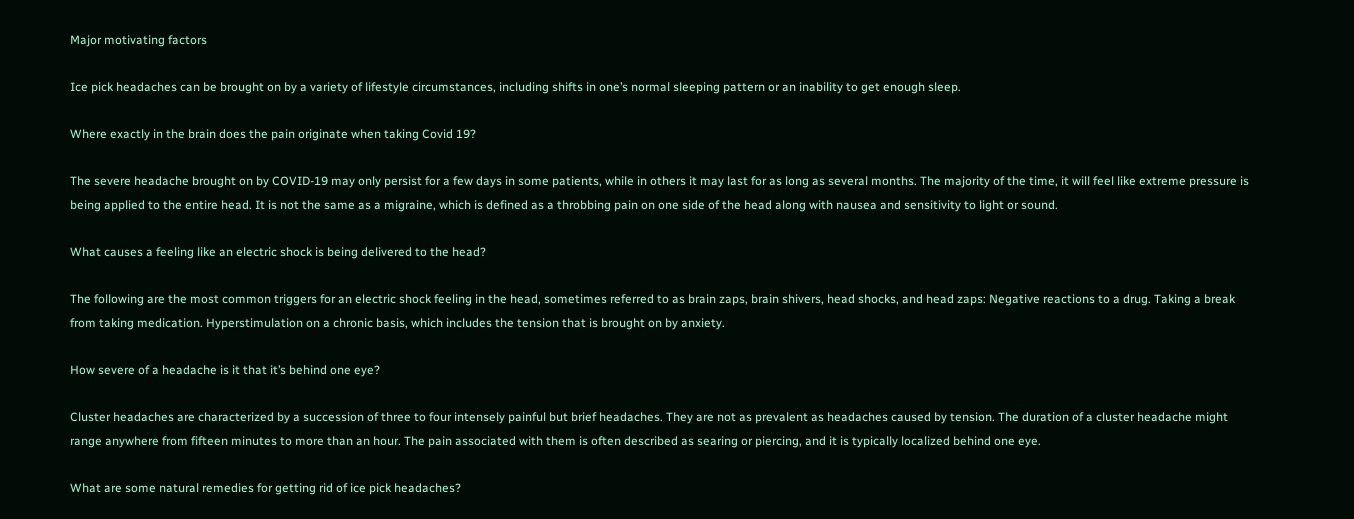Major motivating factors

Ice pick headaches can be brought on by a variety of lifestyle circumstances, including shifts in one’s normal sleeping pattern or an inability to get enough sleep.

Where exactly in the brain does the pain originate when taking Covid 19?

The severe headache brought on by COVID-19 may only persist for a few days in some patients, while in others it may last for as long as several months. The majority of the time, it will feel like extreme pressure is being applied to the entire head. It is not the same as a migraine, which is defined as a throbbing pain on one side of the head along with nausea and sensitivity to light or sound.

What causes a feeling like an electric shock is being delivered to the head?

The following are the most common triggers for an electric shock feeling in the head, sometimes referred to as brain zaps, brain shivers, head shocks, and head zaps: Negative reactions to a drug. Taking a break from taking medication. Hyperstimulation on a chronic basis, which includes the tension that is brought on by anxiety.

How severe of a headache is it that it’s behind one eye?

Cluster headaches are characterized by a succession of three to four intensely painful but brief headaches. They are not as prevalent as headaches caused by tension. The duration of a cluster headache might range anywhere from fifteen minutes to more than an hour. The pain associated with them is often described as searing or piercing, and it is typically localized behind one eye.

What are some natural remedies for getting rid of ice pick headaches?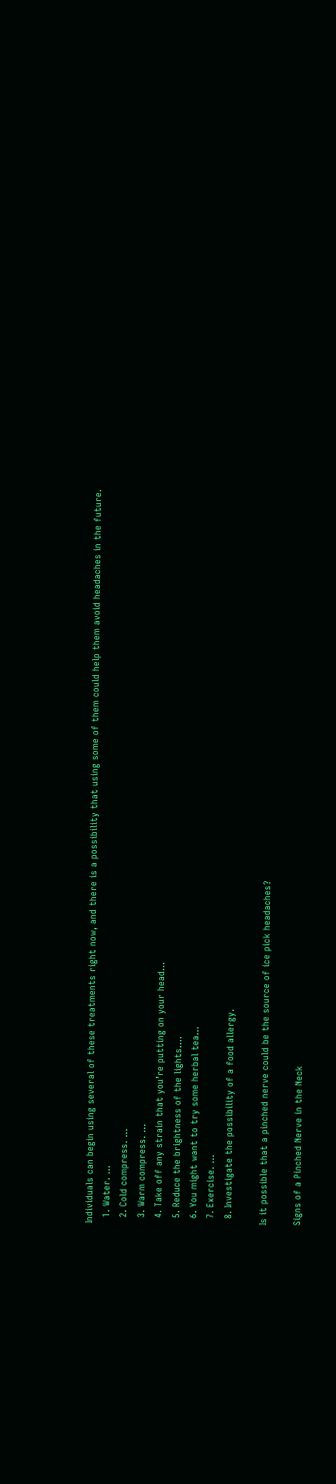Individuals can begin using several of these treatments right now, and there is a possibility that using some of them could help them avoid headaches in the future.
  1. Water. …
  2. Cold compress. …
  3. Warm compress. …
  4. Take off any strain that you’re putting on your head…
  5. Reduce the brightness of the lights….
  6. You might want to try some herbal tea…
  7. Exercise. …
  8. Investigate the possibility of a food allergy.

Is it possible that a pinched nerve could be the source of ice pick headaches?

Signs of a Pinched Nerve in the Neck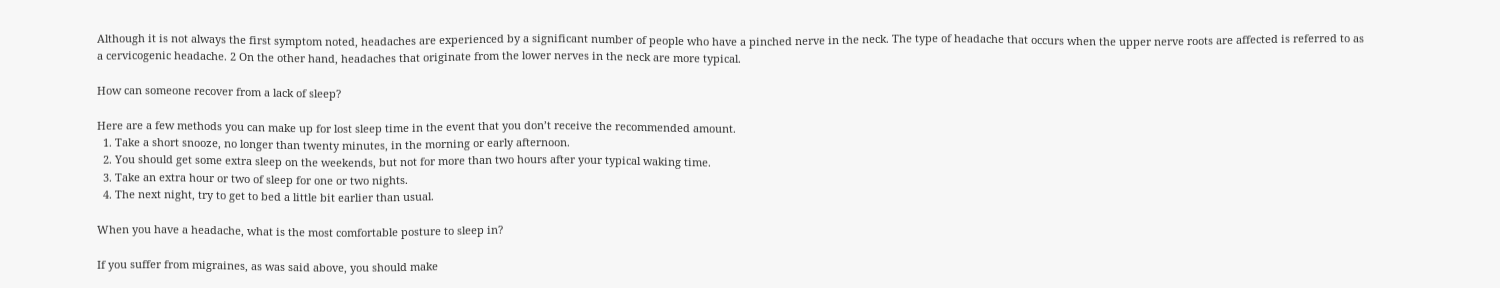Although it is not always the first symptom noted, headaches are experienced by a significant number of people who have a pinched nerve in the neck. The type of headache that occurs when the upper nerve roots are affected is referred to as a cervicogenic headache. 2 On the other hand, headaches that originate from the lower nerves in the neck are more typical.

How can someone recover from a lack of sleep?

Here are a few methods you can make up for lost sleep time in the event that you don’t receive the recommended amount.
  1. Take a short snooze, no longer than twenty minutes, in the morning or early afternoon.
  2. You should get some extra sleep on the weekends, but not for more than two hours after your typical waking time.
  3. Take an extra hour or two of sleep for one or two nights.
  4. The next night, try to get to bed a little bit earlier than usual.

When you have a headache, what is the most comfortable posture to sleep in?

If you suffer from migraines, as was said above, you should make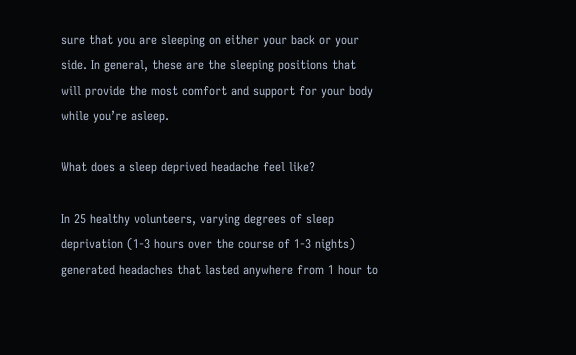sure that you are sleeping on either your back or your side. In general, these are the sleeping positions that will provide the most comfort and support for your body while you’re asleep.

What does a sleep deprived headache feel like?

In 25 healthy volunteers, varying degrees of sleep deprivation (1-3 hours over the course of 1-3 nights) generated headaches that lasted anywhere from 1 hour to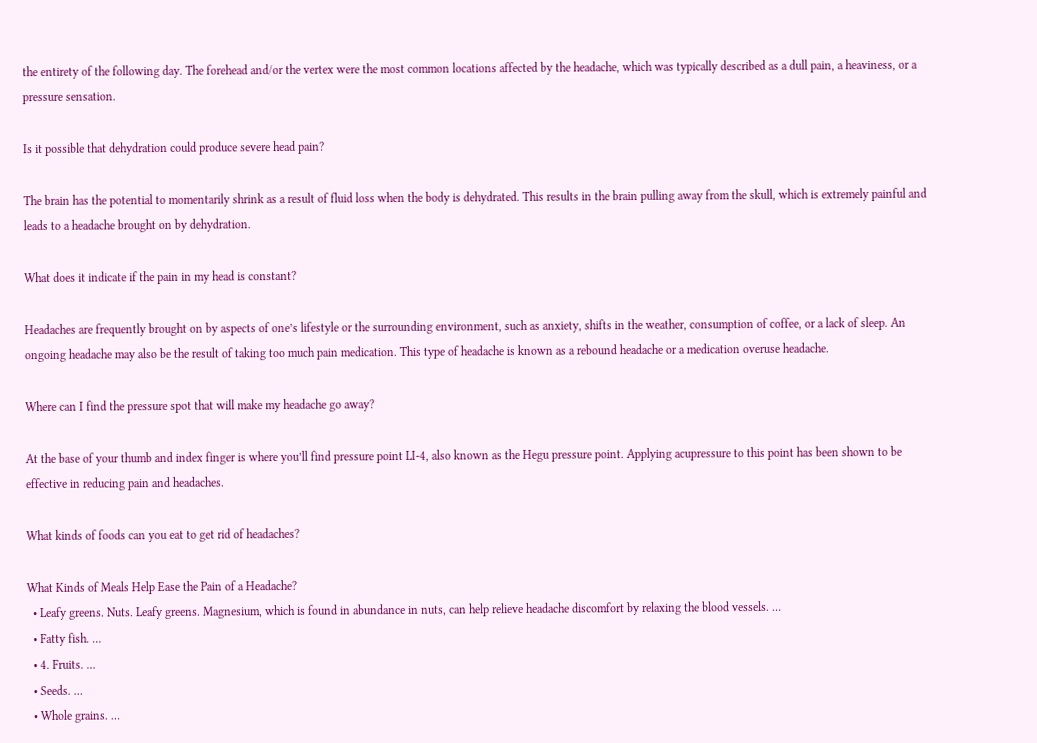the entirety of the following day. The forehead and/or the vertex were the most common locations affected by the headache, which was typically described as a dull pain, a heaviness, or a pressure sensation.

Is it possible that dehydration could produce severe head pain?

The brain has the potential to momentarily shrink as a result of fluid loss when the body is dehydrated. This results in the brain pulling away from the skull, which is extremely painful and leads to a headache brought on by dehydration.

What does it indicate if the pain in my head is constant?

Headaches are frequently brought on by aspects of one’s lifestyle or the surrounding environment, such as anxiety, shifts in the weather, consumption of coffee, or a lack of sleep. An ongoing headache may also be the result of taking too much pain medication. This type of headache is known as a rebound headache or a medication overuse headache.

Where can I find the pressure spot that will make my headache go away?

At the base of your thumb and index finger is where you’ll find pressure point LI-4, also known as the Hegu pressure point. Applying acupressure to this point has been shown to be effective in reducing pain and headaches.

What kinds of foods can you eat to get rid of headaches?

What Kinds of Meals Help Ease the Pain of a Headache?
  • Leafy greens. Nuts. Leafy greens. Magnesium, which is found in abundance in nuts, can help relieve headache discomfort by relaxing the blood vessels. …
  • Fatty fish. …
  • 4. Fruits. …
  • Seeds. …
  • Whole grains. …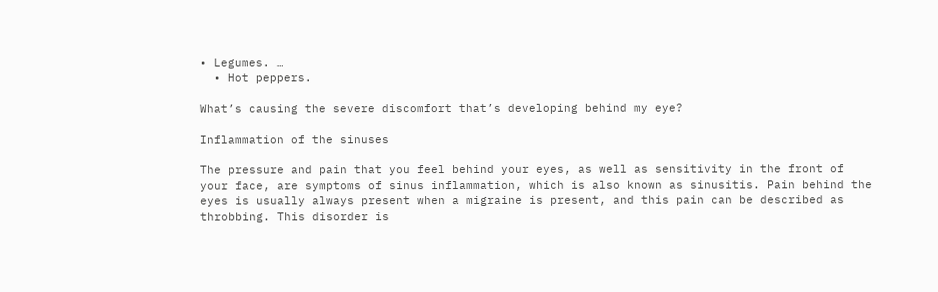• Legumes. …
  • Hot peppers.

What’s causing the severe discomfort that’s developing behind my eye?

Inflammation of the sinuses

The pressure and pain that you feel behind your eyes, as well as sensitivity in the front of your face, are symptoms of sinus inflammation, which is also known as sinusitis. Pain behind the eyes is usually always present when a migraine is present, and this pain can be described as throbbing. This disorder is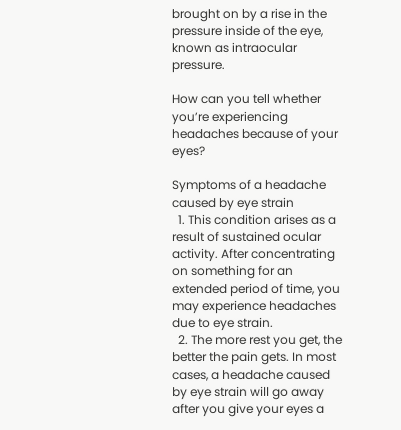brought on by a rise in the pressure inside of the eye, known as intraocular pressure.

How can you tell whether you’re experiencing headaches because of your eyes?

Symptoms of a headache caused by eye strain
  1. This condition arises as a result of sustained ocular activity. After concentrating on something for an extended period of time, you may experience headaches due to eye strain.
  2. The more rest you get, the better the pain gets. In most cases, a headache caused by eye strain will go away after you give your eyes a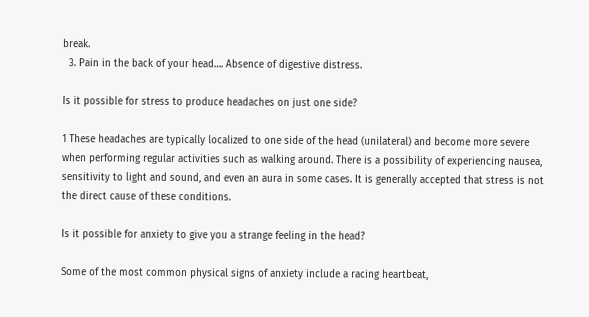break.
  3. Pain in the back of your head…. Absence of digestive distress.

Is it possible for stress to produce headaches on just one side?

1 These headaches are typically localized to one side of the head (unilateral) and become more severe when performing regular activities such as walking around. There is a possibility of experiencing nausea, sensitivity to light and sound, and even an aura in some cases. It is generally accepted that stress is not the direct cause of these conditions.

Is it possible for anxiety to give you a strange feeling in the head?

Some of the most common physical signs of anxiety include a racing heartbeat,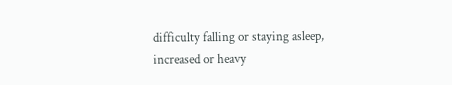difficulty falling or staying asleep, increased or heavy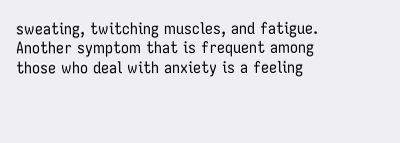sweating, twitching muscles, and fatigue. Another symptom that is frequent among those who deal with anxiety is a feeling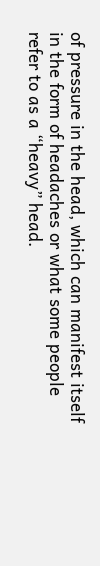of pressure in the head, which can manifest itself in the form of headaches or what some people refer to as a “heavy” head.